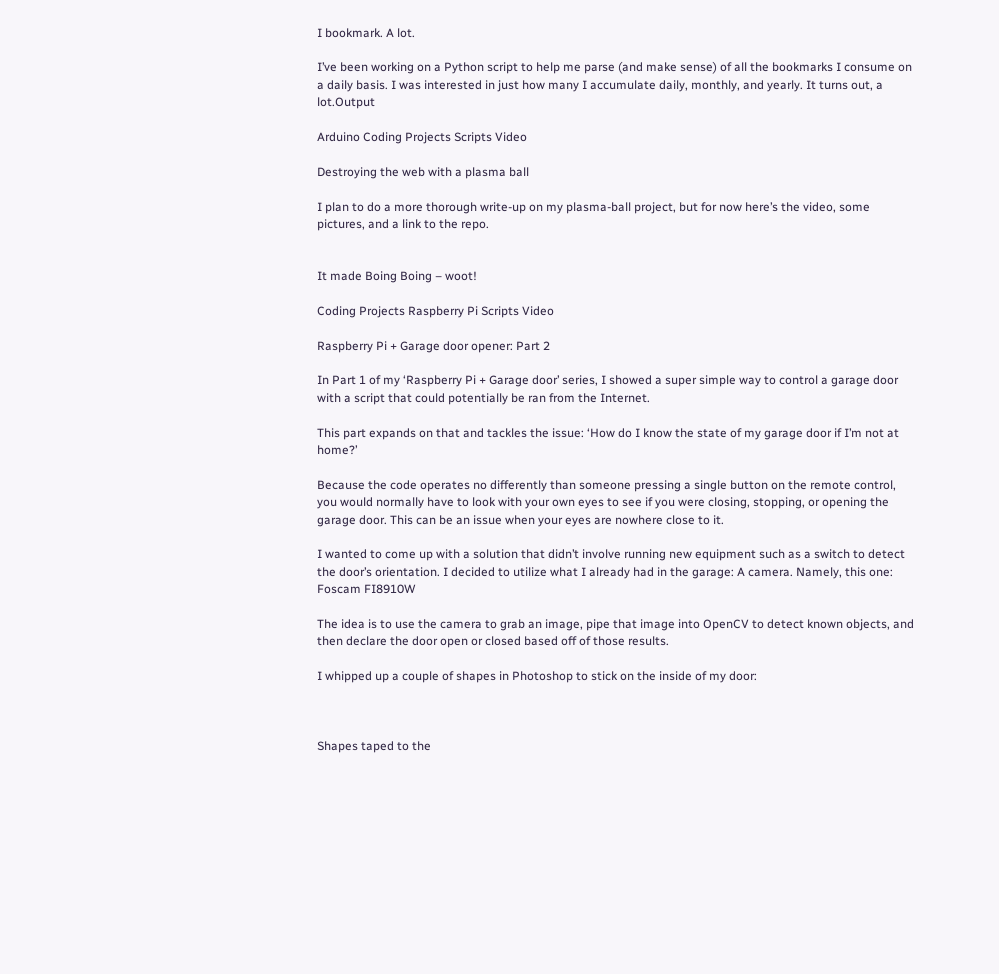I bookmark. A lot.

I’ve been working on a Python script to help me parse (and make sense) of all the bookmarks I consume on a daily basis. I was interested in just how many I accumulate daily, monthly, and yearly. It turns out, a lot.Output

Arduino Coding Projects Scripts Video

Destroying the web with a plasma ball

I plan to do a more thorough write-up on my plasma-ball project, but for now here’s the video, some pictures, and a link to the repo.


It made Boing Boing – woot!

Coding Projects Raspberry Pi Scripts Video

Raspberry Pi + Garage door opener: Part 2

In Part 1 of my ‘Raspberry Pi + Garage door’ series, I showed a super simple way to control a garage door with a script that could potentially be ran from the Internet.

This part expands on that and tackles the issue: ‘How do I know the state of my garage door if I’m not at home?’

Because the code operates no differently than someone pressing a single button on the remote control, you would normally have to look with your own eyes to see if you were closing, stopping, or opening the garage door. This can be an issue when your eyes are nowhere close to it.

I wanted to come up with a solution that didn’t involve running new equipment such as a switch to detect the door’s orientation. I decided to utilize what I already had in the garage: A camera. Namely, this one: Foscam FI8910W

The idea is to use the camera to grab an image, pipe that image into OpenCV to detect known objects, and then declare the door open or closed based off of those results.

I whipped up a couple of shapes in Photoshop to stick on the inside of my door:



Shapes taped to the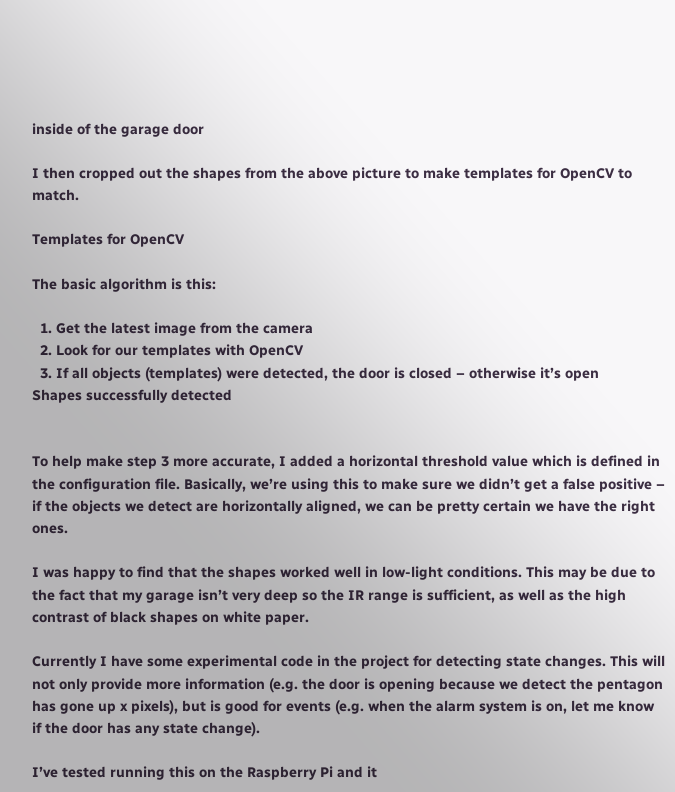inside of the garage door

I then cropped out the shapes from the above picture to make templates for OpenCV to match.

Templates for OpenCV

The basic algorithm is this:

  1. Get the latest image from the camera
  2. Look for our templates with OpenCV
  3. If all objects (templates) were detected, the door is closed – otherwise it’s open
Shapes successfully detected


To help make step 3 more accurate, I added a horizontal threshold value which is defined in the configuration file. Basically, we’re using this to make sure we didn’t get a false positive – if the objects we detect are horizontally aligned, we can be pretty certain we have the right ones.

I was happy to find that the shapes worked well in low-light conditions. This may be due to the fact that my garage isn’t very deep so the IR range is sufficient, as well as the high contrast of black shapes on white paper.

Currently I have some experimental code in the project for detecting state changes. This will not only provide more information (e.g. the door is opening because we detect the pentagon has gone up x pixels), but is good for events (e.g. when the alarm system is on, let me know if the door has any state change).

I’ve tested running this on the Raspberry Pi and it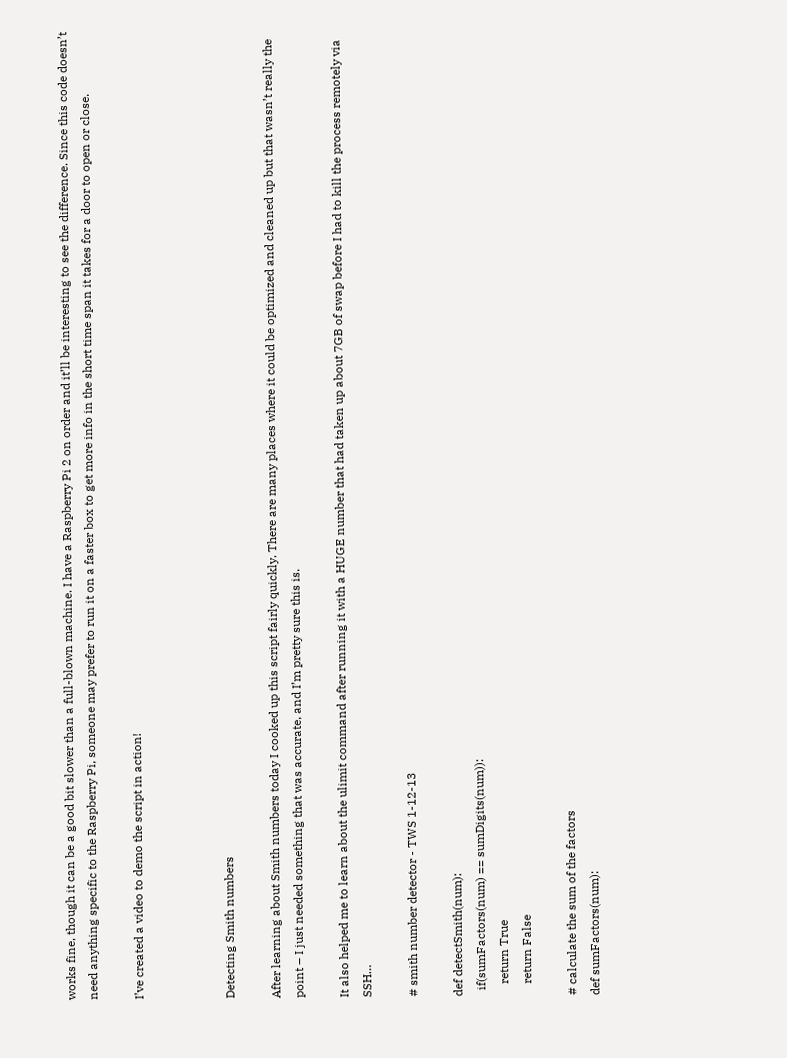works fine, though it can be a good bit slower than a full-blown machine. I have a Raspberry Pi 2 on order and it’ll be interesting to see the difference. Since this code doesn’t need anything specific to the Raspberry Pi, someone may prefer to run it on a faster box to get more info in the short time span it takes for a door to open or close.

I’ve created a video to demo the script in action!



Detecting Smith numbers

After learning about Smith numbers today I cooked up this script fairly quickly. There are many places where it could be optimized and cleaned up but that wasn’t really the point – I just needed something that was accurate, and I’m pretty sure this is.

It also helped me to learn about the ulimit command after running it with a HUGE number that had taken up about 7GB of swap before I had to kill the process remotely via SSH…

# smith number detector - TWS 1-12-13

def detectSmith(num):
  if(sumFactors(num) == sumDigits(num)):
    return True
    return False

# calculate the sum of the factors
def sumFactors(num):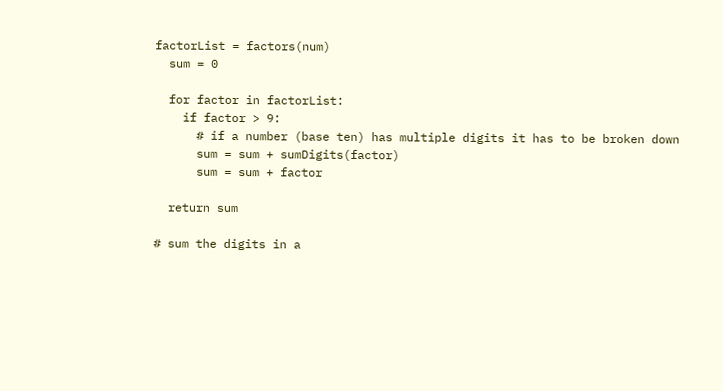factorList = factors(num)
  sum = 0

  for factor in factorList:
    if factor > 9:
      # if a number (base ten) has multiple digits it has to be broken down
      sum = sum + sumDigits(factor)
      sum = sum + factor

  return sum

# sum the digits in a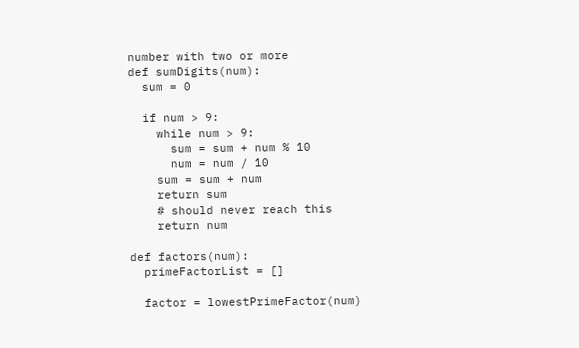number with two or more
def sumDigits(num):
  sum = 0

  if num > 9:
    while num > 9:
      sum = sum + num % 10
      num = num / 10
    sum = sum + num
    return sum
    # should never reach this
    return num

def factors(num):
  primeFactorList = []

  factor = lowestPrimeFactor(num)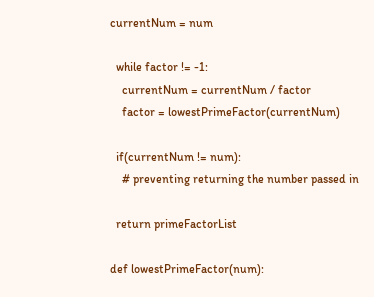currentNum = num

  while factor != -1:
    currentNum = currentNum / factor
    factor = lowestPrimeFactor(currentNum)

  if(currentNum != num):
    # preventing returning the number passed in

  return primeFactorList

def lowestPrimeFactor(num):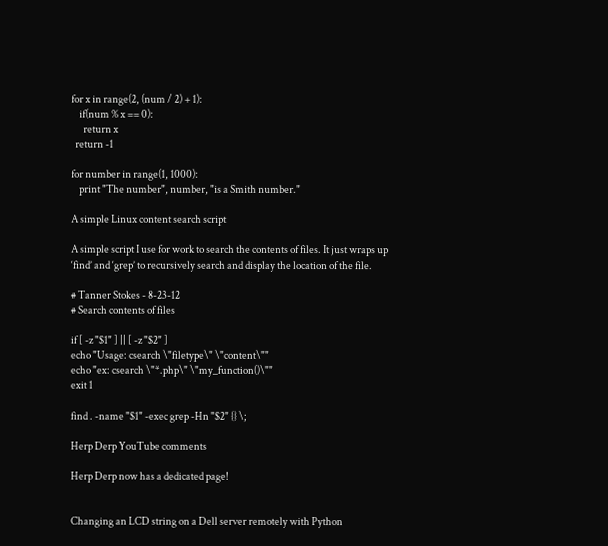for x in range(2, (num / 2) + 1):
    if(num % x == 0):
      return x
  return -1

for number in range(1, 1000):
    print "The number", number, "is a Smith number."

A simple Linux content search script

A simple script I use for work to search the contents of files. It just wraps up ‘find’ and ‘grep’ to recursively search and display the location of the file.

# Tanner Stokes - 8-23-12
# Search contents of files

if [ -z "$1" ] || [ -z "$2" ]
echo "Usage: csearch \"filetype\" \"content\""
echo "ex: csearch \"*.php\" \"my_function()\""
exit 1

find . -name "$1" -exec grep -Hn "$2" {} \;

Herp Derp YouTube comments

Herp Derp now has a dedicated page!


Changing an LCD string on a Dell server remotely with Python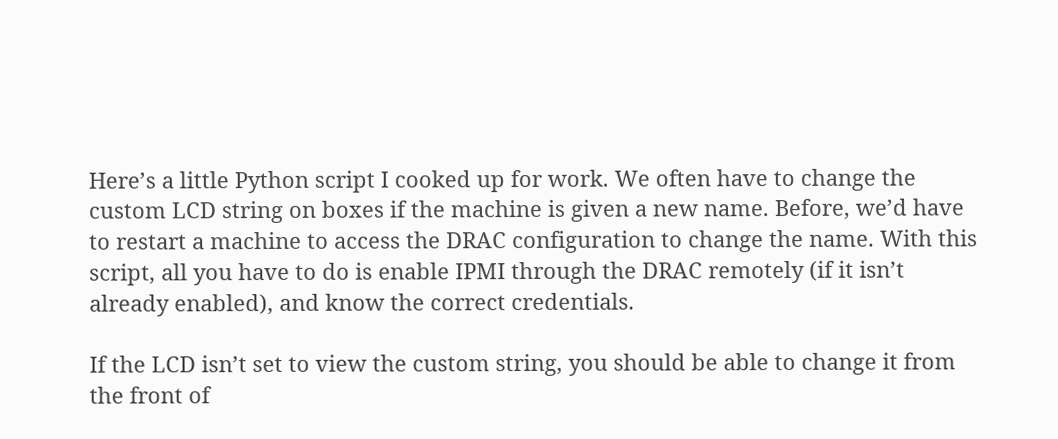Here’s a little Python script I cooked up for work. We often have to change the custom LCD string on boxes if the machine is given a new name. Before, we’d have to restart a machine to access the DRAC configuration to change the name. With this script, all you have to do is enable IPMI through the DRAC remotely (if it isn’t already enabled), and know the correct credentials.

If the LCD isn’t set to view the custom string, you should be able to change it from the front of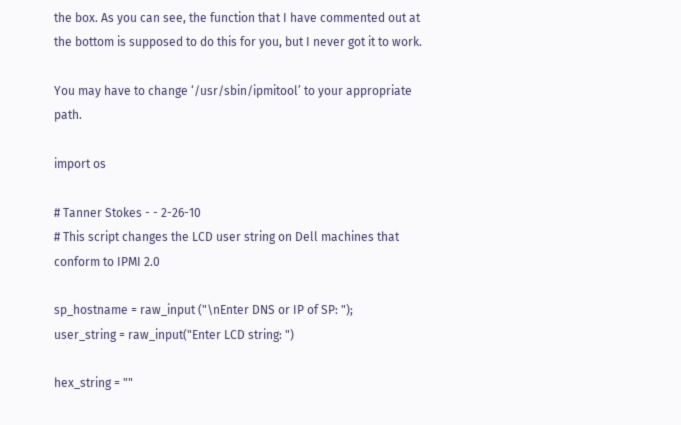the box. As you can see, the function that I have commented out at the bottom is supposed to do this for you, but I never got it to work.

You may have to change ‘/usr/sbin/ipmitool’ to your appropriate path.

import os

# Tanner Stokes - - 2-26-10
# This script changes the LCD user string on Dell machines that conform to IPMI 2.0

sp_hostname = raw_input ("\nEnter DNS or IP of SP: ");
user_string = raw_input("Enter LCD string: ")

hex_string = ""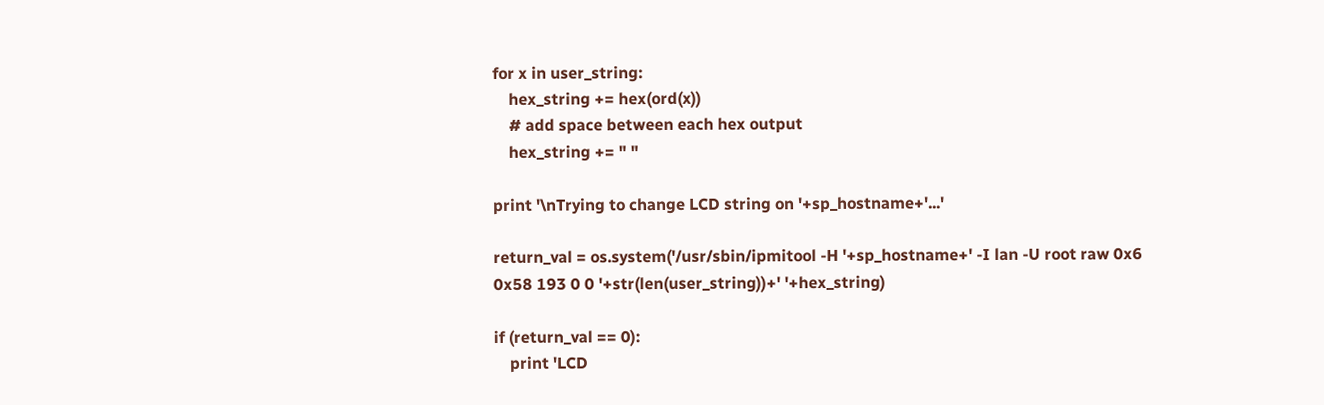for x in user_string:
    hex_string += hex(ord(x))
    # add space between each hex output
    hex_string += " "

print '\nTrying to change LCD string on '+sp_hostname+'...'

return_val = os.system('/usr/sbin/ipmitool -H '+sp_hostname+' -I lan -U root raw 0x6 0x58 193 0 0 '+str(len(user_string))+' '+hex_string)

if (return_val == 0):
    print 'LCD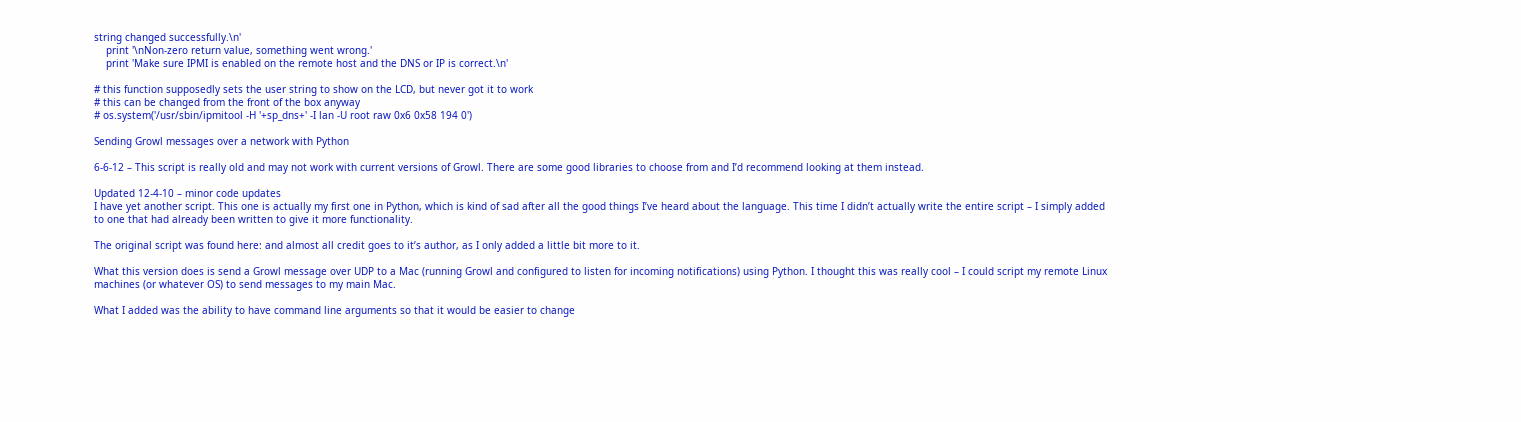string changed successfully.\n'
    print '\nNon-zero return value, something went wrong.'
    print 'Make sure IPMI is enabled on the remote host and the DNS or IP is correct.\n'

# this function supposedly sets the user string to show on the LCD, but never got it to work
# this can be changed from the front of the box anyway
# os.system('/usr/sbin/ipmitool -H '+sp_dns+' -I lan -U root raw 0x6 0x58 194 0')

Sending Growl messages over a network with Python

6-6-12 – This script is really old and may not work with current versions of Growl. There are some good libraries to choose from and I’d recommend looking at them instead.

Updated 12-4-10 – minor code updates
I have yet another script. This one is actually my first one in Python, which is kind of sad after all the good things I’ve heard about the language. This time I didn’t actually write the entire script – I simply added to one that had already been written to give it more functionality.

The original script was found here: and almost all credit goes to it’s author, as I only added a little bit more to it.

What this version does is send a Growl message over UDP to a Mac (running Growl and configured to listen for incoming notifications) using Python. I thought this was really cool – I could script my remote Linux machines (or whatever OS) to send messages to my main Mac.

What I added was the ability to have command line arguments so that it would be easier to change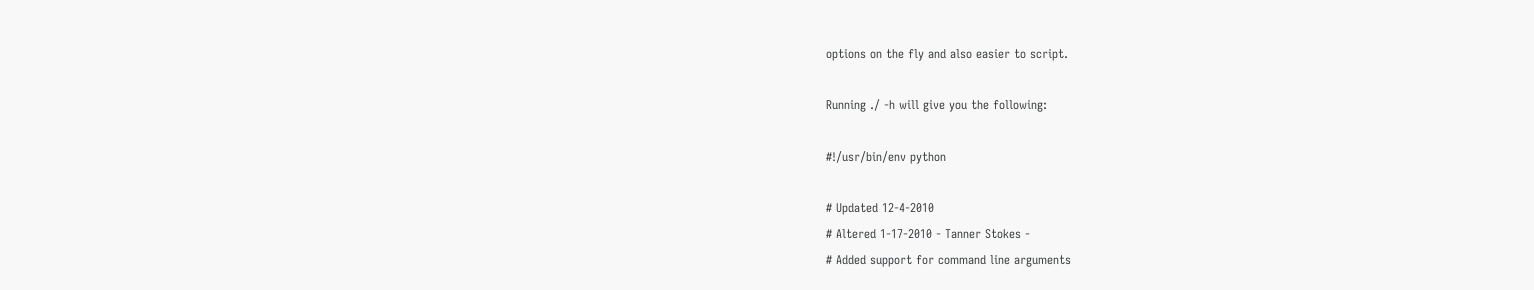options on the fly and also easier to script.

Running ./ -h will give you the following:

#!/usr/bin/env python

# Updated 12-4-2010
# Altered 1-17-2010 - Tanner Stokes -
# Added support for command line arguments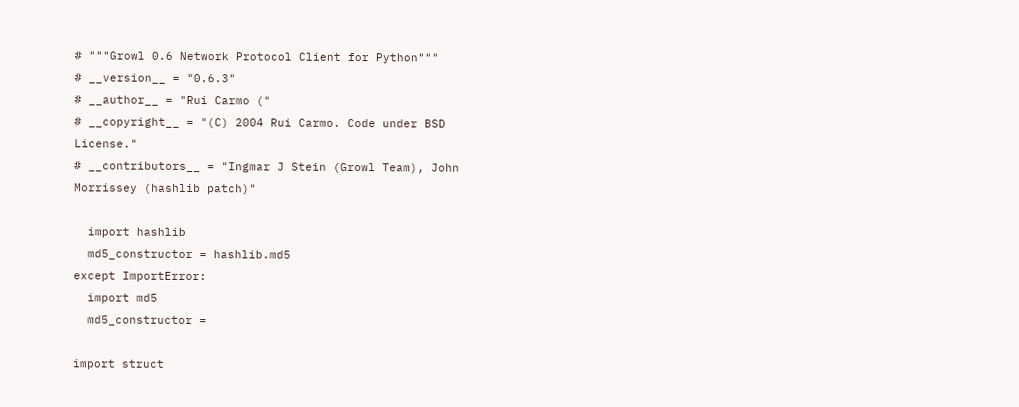# """Growl 0.6 Network Protocol Client for Python"""
# __version__ = "0.6.3"
# __author__ = "Rui Carmo ("
# __copyright__ = "(C) 2004 Rui Carmo. Code under BSD License."
# __contributors__ = "Ingmar J Stein (Growl Team), John Morrissey (hashlib patch)"

  import hashlib
  md5_constructor = hashlib.md5
except ImportError:
  import md5
  md5_constructor =

import struct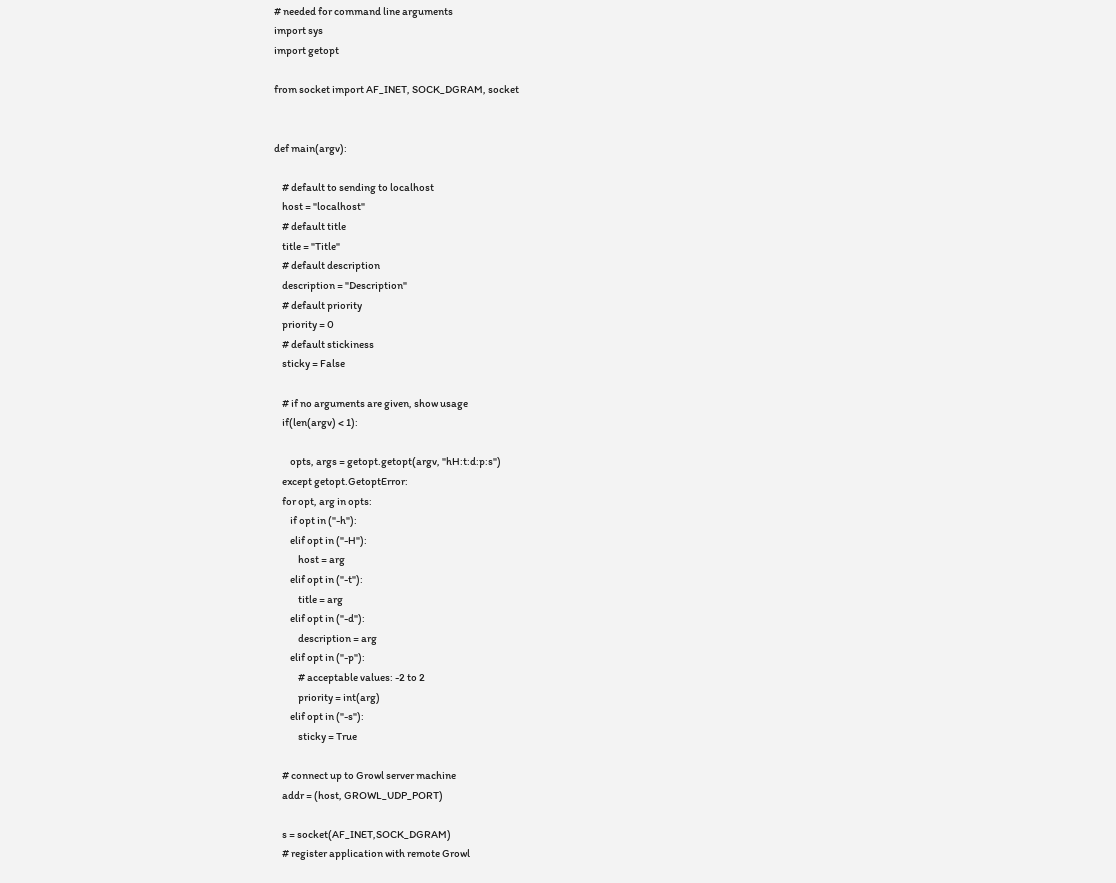# needed for command line arguments
import sys
import getopt

from socket import AF_INET, SOCK_DGRAM, socket


def main(argv):

    # default to sending to localhost
    host = "localhost"
    # default title
    title = "Title"
    # default description
    description = "Description"
    # default priority
    priority = 0
    # default stickiness
    sticky = False

    # if no arguments are given, show usage
    if(len(argv) < 1):

        opts, args = getopt.getopt(argv, "hH:t:d:p:s")
    except getopt.GetoptError:
    for opt, arg in opts:
        if opt in ("-h"):
        elif opt in ("-H"):
            host = arg
        elif opt in ("-t"):
            title = arg
        elif opt in ("-d"):
            description = arg
        elif opt in ("-p"):
            # acceptable values: -2 to 2
            priority = int(arg)
        elif opt in ("-s"):
            sticky = True

    # connect up to Growl server machine
    addr = (host, GROWL_UDP_PORT)

    s = socket(AF_INET,SOCK_DGRAM)
    # register application with remote Growl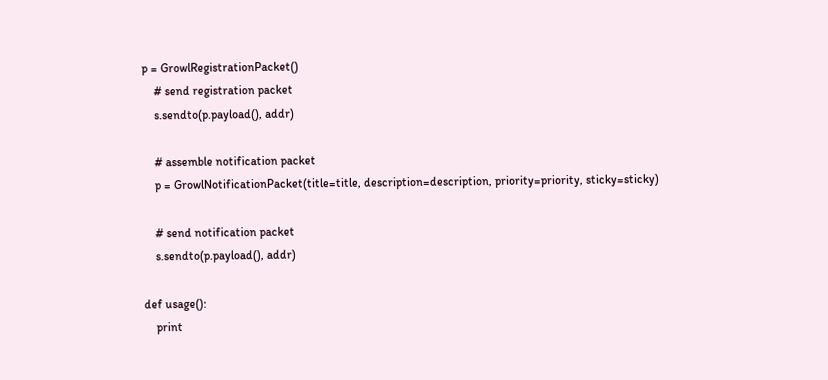p = GrowlRegistrationPacket()
    # send registration packet
    s.sendto(p.payload(), addr)

    # assemble notification packet
    p = GrowlNotificationPacket(title=title, description=description, priority=priority, sticky=sticky)

    # send notification packet
    s.sendto(p.payload(), addr)

def usage():
    print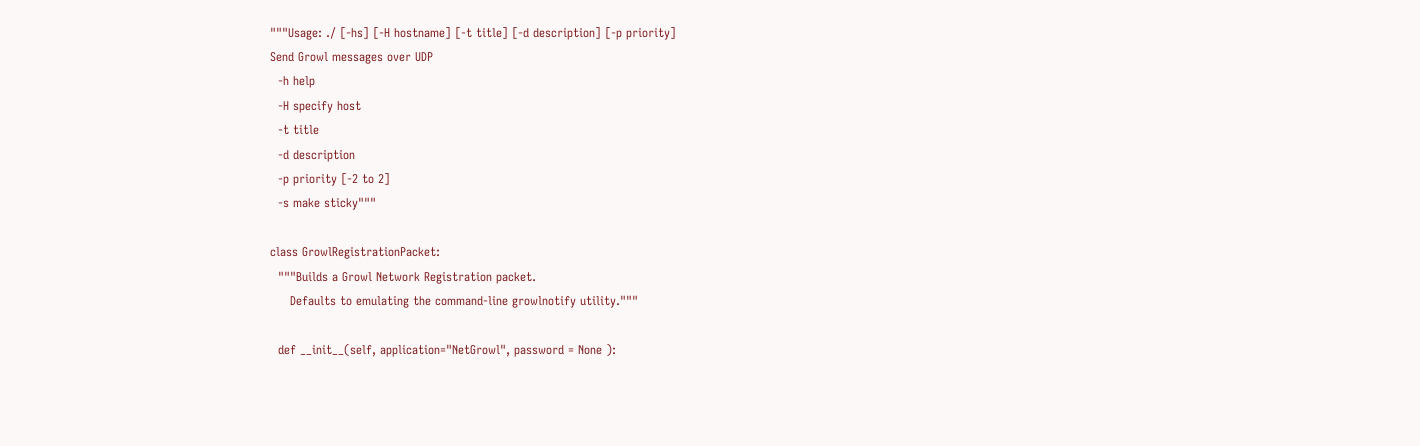"""Usage: ./ [-hs] [-H hostname] [-t title] [-d description] [-p priority]
Send Growl messages over UDP
  -h help
  -H specify host
  -t title
  -d description
  -p priority [-2 to 2]
  -s make sticky"""

class GrowlRegistrationPacket:
  """Builds a Growl Network Registration packet.
     Defaults to emulating the command-line growlnotify utility."""

  def __init__(self, application="NetGrowl", password = None ):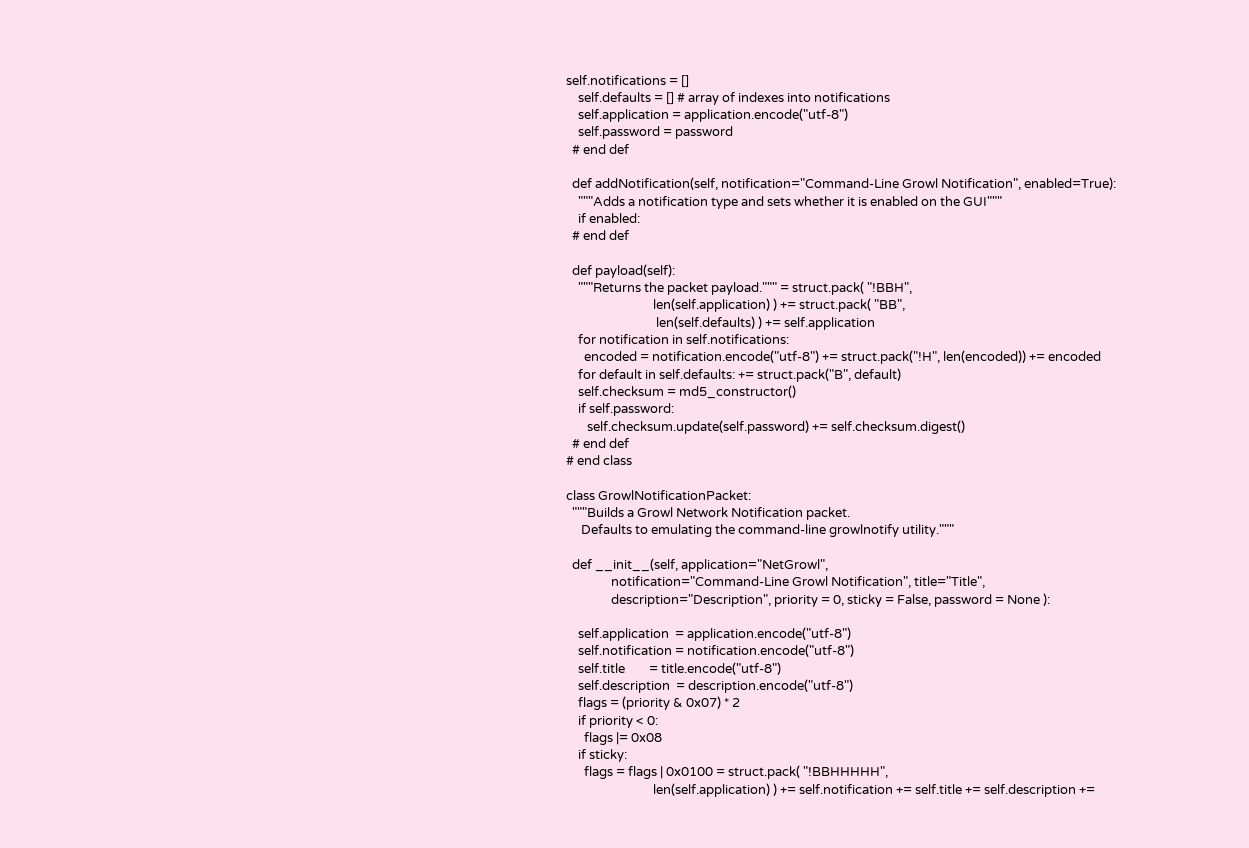self.notifications = []
    self.defaults = [] # array of indexes into notifications
    self.application = application.encode("utf-8")
    self.password = password
  # end def

  def addNotification(self, notification="Command-Line Growl Notification", enabled=True):
    """Adds a notification type and sets whether it is enabled on the GUI"""
    if enabled:
  # end def

  def payload(self):
    """Returns the packet payload.""" = struct.pack( "!BBH",
                             len(self.application) ) += struct.pack( "BB",
                              len(self.defaults) ) += self.application
    for notification in self.notifications:
      encoded = notification.encode("utf-8") += struct.pack("!H", len(encoded)) += encoded
    for default in self.defaults: += struct.pack("B", default)
    self.checksum = md5_constructor()
    if self.password:
       self.checksum.update(self.password) += self.checksum.digest()
  # end def
# end class

class GrowlNotificationPacket:
  """Builds a Growl Network Notification packet.
     Defaults to emulating the command-line growlnotify utility."""

  def __init__(self, application="NetGrowl",
               notification="Command-Line Growl Notification", title="Title",
               description="Description", priority = 0, sticky = False, password = None ):

    self.application  = application.encode("utf-8")
    self.notification = notification.encode("utf-8")
    self.title        = title.encode("utf-8")
    self.description  = description.encode("utf-8")
    flags = (priority & 0x07) * 2
    if priority < 0:
      flags |= 0x08
    if sticky:
      flags = flags | 0x0100 = struct.pack( "!BBHHHHH",
                             len(self.application) ) += self.notification += self.title += self.description +=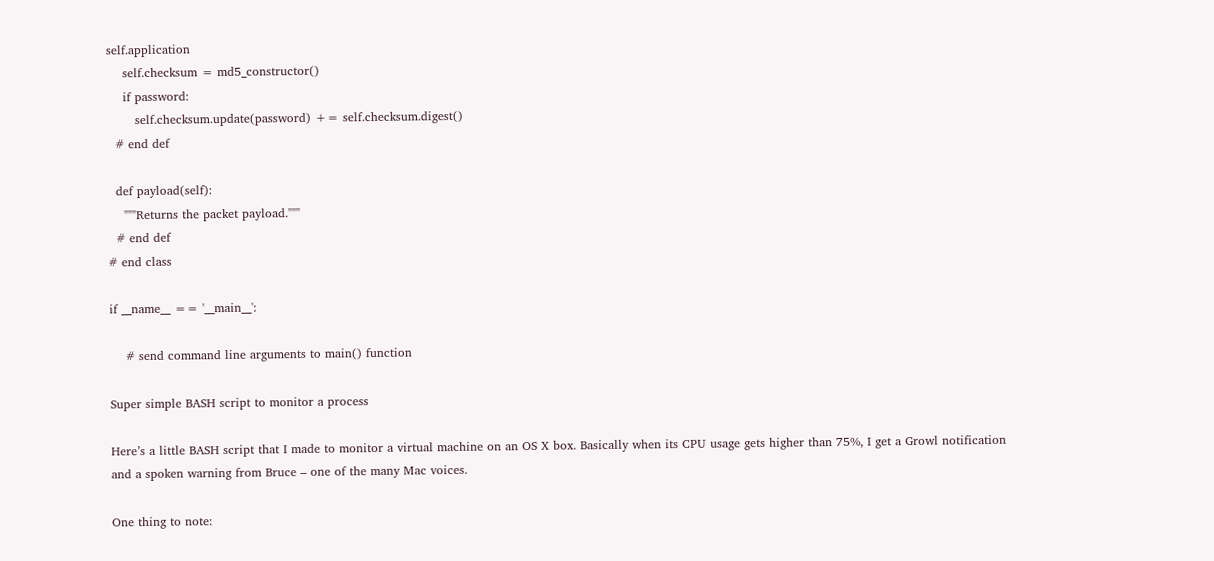self.application
    self.checksum = md5_constructor()
    if password:
       self.checksum.update(password) += self.checksum.digest()
  # end def

  def payload(self):
    """Returns the packet payload."""
  # end def
# end class

if __name__ == '__main__':

    # send command line arguments to main() function

Super simple BASH script to monitor a process

Here’s a little BASH script that I made to monitor a virtual machine on an OS X box. Basically when its CPU usage gets higher than 75%, I get a Growl notification and a spoken warning from Bruce – one of the many Mac voices.

One thing to note: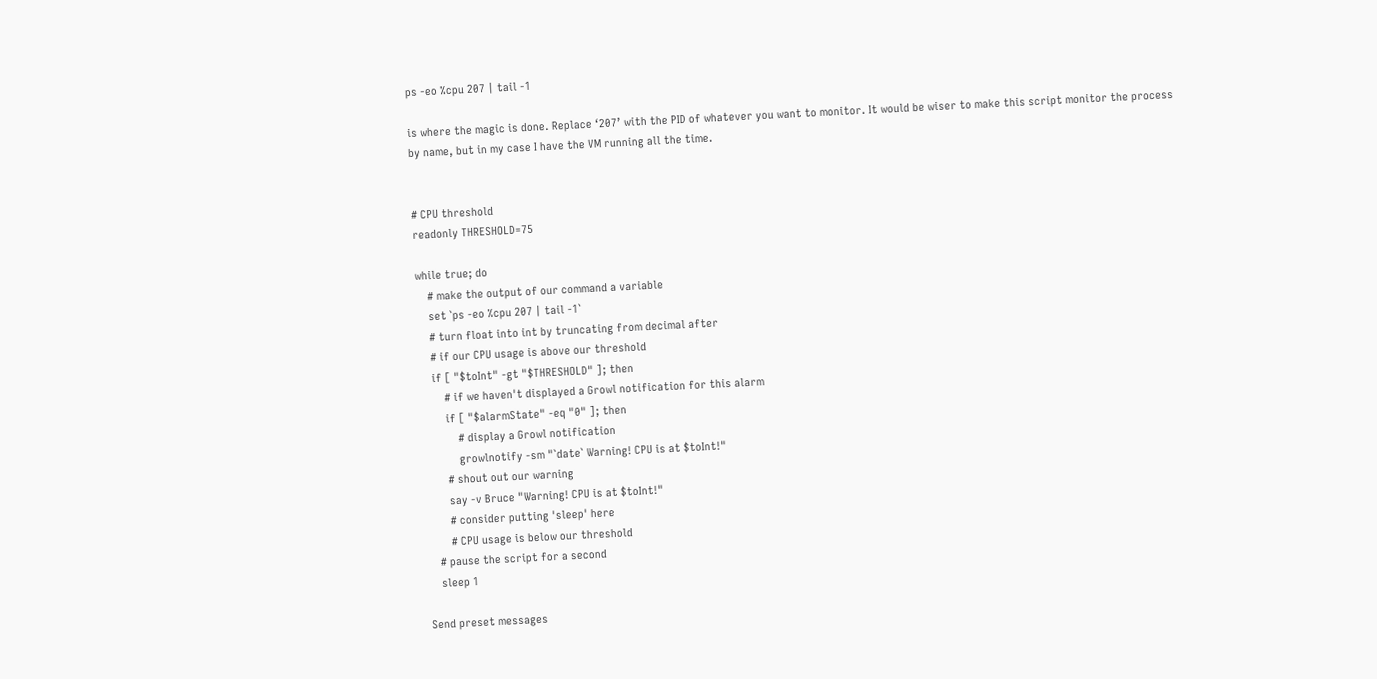ps -eo %cpu 207 | tail -1

is where the magic is done. Replace ‘207’ with the PID of whatever you want to monitor. It would be wiser to make this script monitor the process by name, but in my case I have the VM running all the time.


# CPU threshold
readonly THRESHOLD=75

while true; do
    # make the output of our command a variable
    set `ps -eo %cpu 207 | tail -1`
    # turn float into int by truncating from decimal after
    # if our CPU usage is above our threshold
    if [ "$toInt" -gt "$THRESHOLD" ]; then
        # if we haven't displayed a Growl notification for this alarm
        if [ "$alarmState" -eq "0" ]; then
            # display a Growl notification
            growlnotify -sm "`date` Warning! CPU is at $toInt!"
        # shout out our warning
        say -v Bruce "Warning! CPU is at $toInt!"
        # consider putting 'sleep' here
        # CPU usage is below our threshold
    # pause the script for a second
    sleep 1

Send preset messages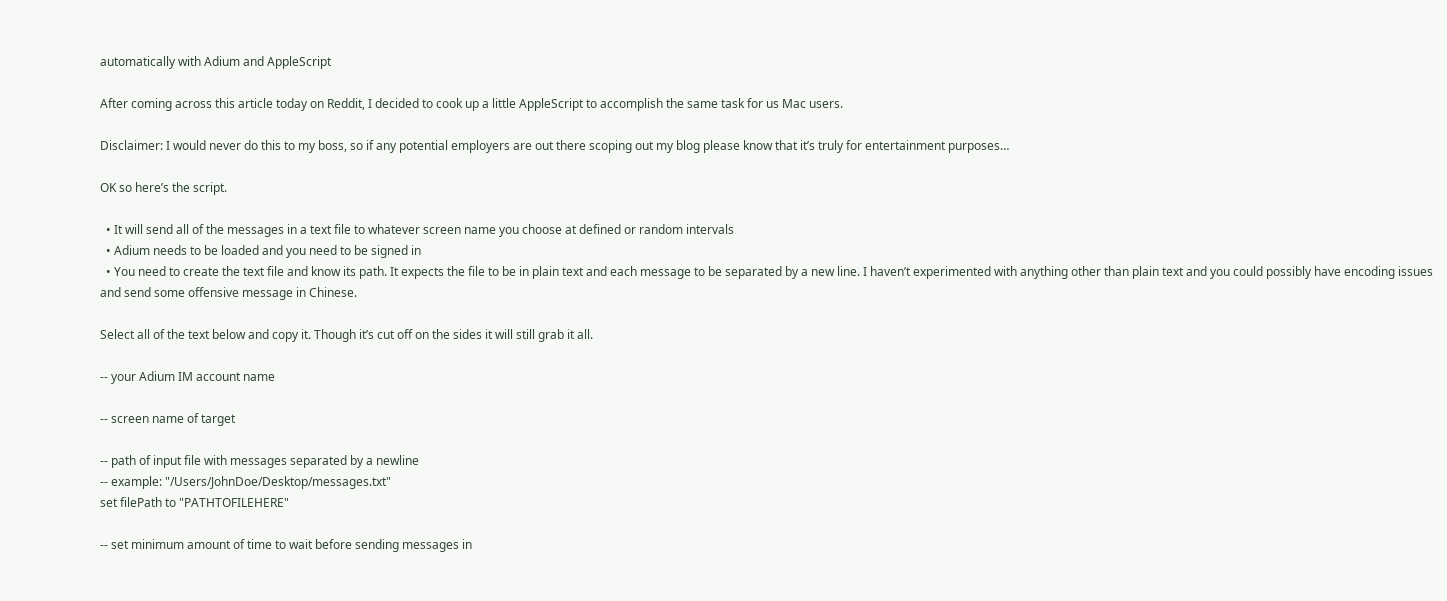automatically with Adium and AppleScript

After coming across this article today on Reddit, I decided to cook up a little AppleScript to accomplish the same task for us Mac users.

Disclaimer: I would never do this to my boss, so if any potential employers are out there scoping out my blog please know that it’s truly for entertainment purposes…

OK so here’s the script.

  • It will send all of the messages in a text file to whatever screen name you choose at defined or random intervals
  • Adium needs to be loaded and you need to be signed in
  • You need to create the text file and know its path. It expects the file to be in plain text and each message to be separated by a new line. I haven’t experimented with anything other than plain text and you could possibly have encoding issues and send some offensive message in Chinese.

Select all of the text below and copy it. Though it’s cut off on the sides it will still grab it all.

-- your Adium IM account name

-- screen name of target

-- path of input file with messages separated by a newline
-- example: "/Users/JohnDoe/Desktop/messages.txt"
set filePath to "PATHTOFILEHERE"

-- set minimum amount of time to wait before sending messages in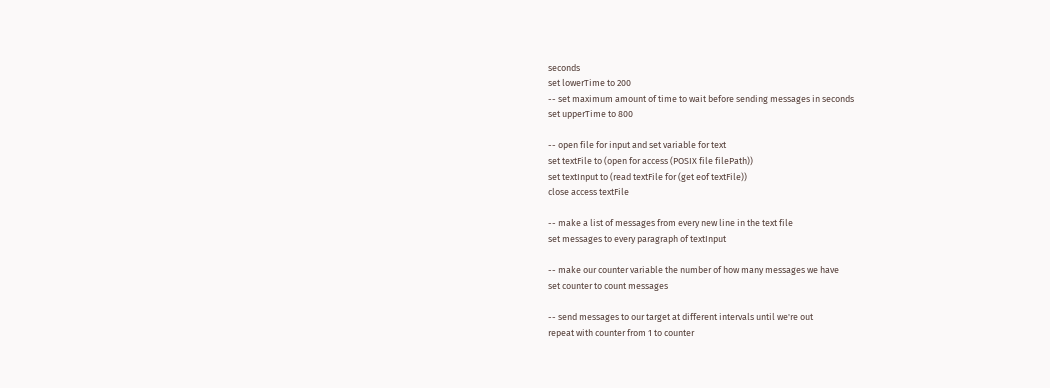seconds
set lowerTime to 200
-- set maximum amount of time to wait before sending messages in seconds
set upperTime to 800

-- open file for input and set variable for text
set textFile to (open for access (POSIX file filePath))
set textInput to (read textFile for (get eof textFile))
close access textFile

-- make a list of messages from every new line in the text file
set messages to every paragraph of textInput

-- make our counter variable the number of how many messages we have
set counter to count messages

-- send messages to our target at different intervals until we're out
repeat with counter from 1 to counter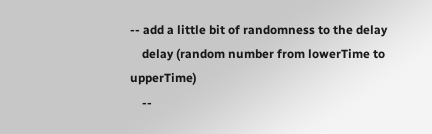-- add a little bit of randomness to the delay
    delay (random number from lowerTime to upperTime)
    --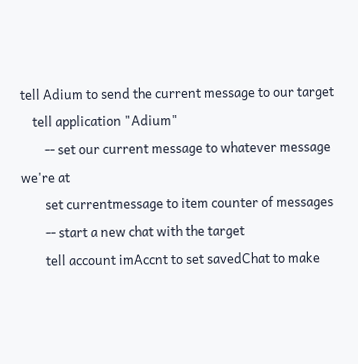tell Adium to send the current message to our target
    tell application "Adium"
        -- set our current message to whatever message we're at
        set currentmessage to item counter of messages
        -- start a new chat with the target
        tell account imAccnt to set savedChat to make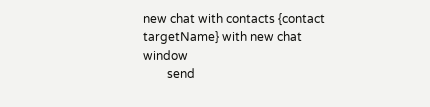new chat with contacts {contact targetName} with new chat window
        send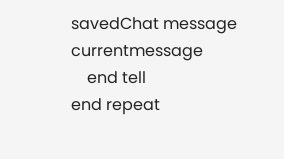savedChat message currentmessage
    end tell
end repeat